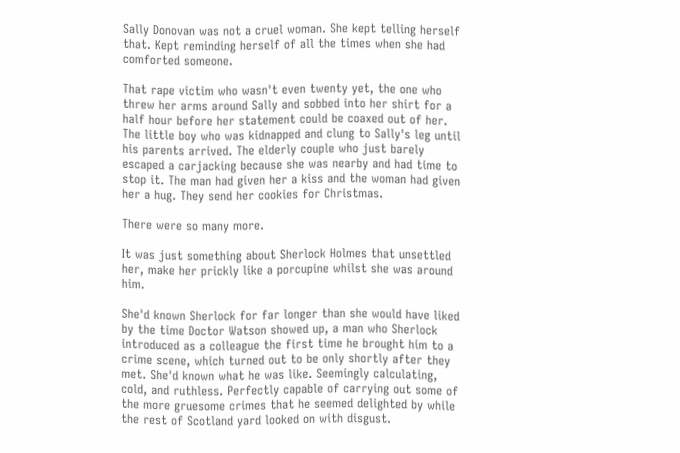Sally Donovan was not a cruel woman. She kept telling herself that. Kept reminding herself of all the times when she had comforted someone.

That rape victim who wasn't even twenty yet, the one who threw her arms around Sally and sobbed into her shirt for a half hour before her statement could be coaxed out of her. The little boy who was kidnapped and clung to Sally's leg until his parents arrived. The elderly couple who just barely escaped a carjacking because she was nearby and had time to stop it. The man had given her a kiss and the woman had given her a hug. They send her cookies for Christmas.

There were so many more.

It was just something about Sherlock Holmes that unsettled her, make her prickly like a porcupine whilst she was around him.

She'd known Sherlock for far longer than she would have liked by the time Doctor Watson showed up, a man who Sherlock introduced as a colleague the first time he brought him to a crime scene, which turned out to be only shortly after they met. She'd known what he was like. Seemingly calculating, cold, and ruthless. Perfectly capable of carrying out some of the more gruesome crimes that he seemed delighted by while the rest of Scotland yard looked on with disgust.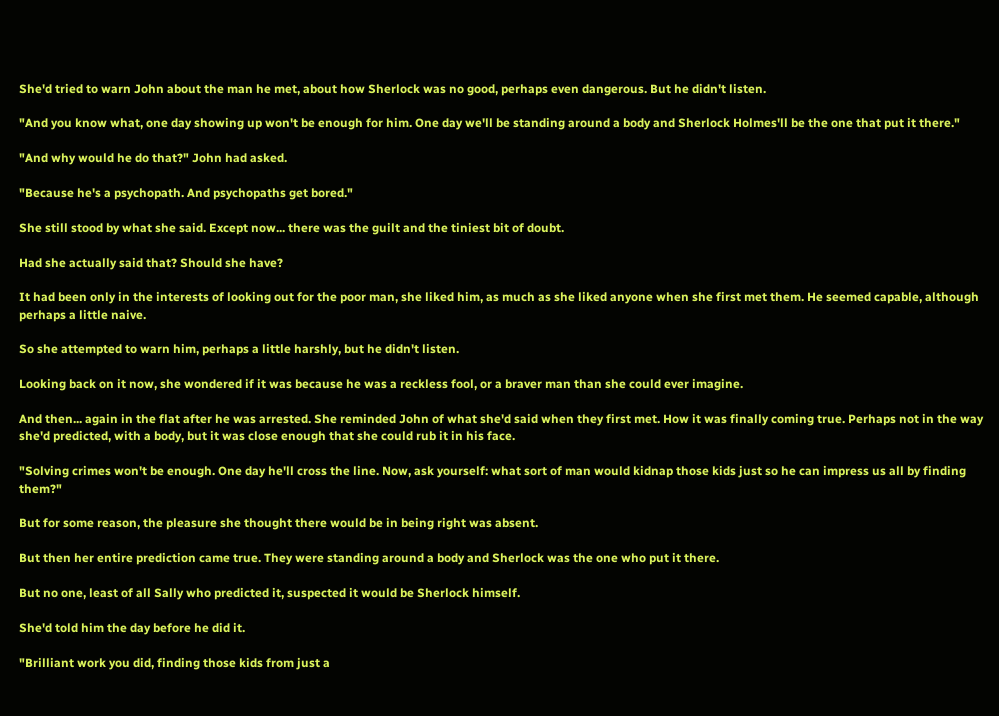She'd tried to warn John about the man he met, about how Sherlock was no good, perhaps even dangerous. But he didn't listen.

"And you know what, one day showing up won't be enough for him. One day we'll be standing around a body and Sherlock Holmes'll be the one that put it there."

"And why would he do that?" John had asked.

"Because he's a psychopath. And psychopaths get bored."

She still stood by what she said. Except now... there was the guilt and the tiniest bit of doubt.

Had she actually said that? Should she have?

It had been only in the interests of looking out for the poor man, she liked him, as much as she liked anyone when she first met them. He seemed capable, although perhaps a little naive.

So she attempted to warn him, perhaps a little harshly, but he didn't listen.

Looking back on it now, she wondered if it was because he was a reckless fool, or a braver man than she could ever imagine.

And then... again in the flat after he was arrested. She reminded John of what she'd said when they first met. How it was finally coming true. Perhaps not in the way she'd predicted, with a body, but it was close enough that she could rub it in his face.

"Solving crimes won't be enough. One day he'll cross the line. Now, ask yourself: what sort of man would kidnap those kids just so he can impress us all by finding them?"

But for some reason, the pleasure she thought there would be in being right was absent.

But then her entire prediction came true. They were standing around a body and Sherlock was the one who put it there.

But no one, least of all Sally who predicted it, suspected it would be Sherlock himself.

She'd told him the day before he did it.

"Brilliant work you did, finding those kids from just a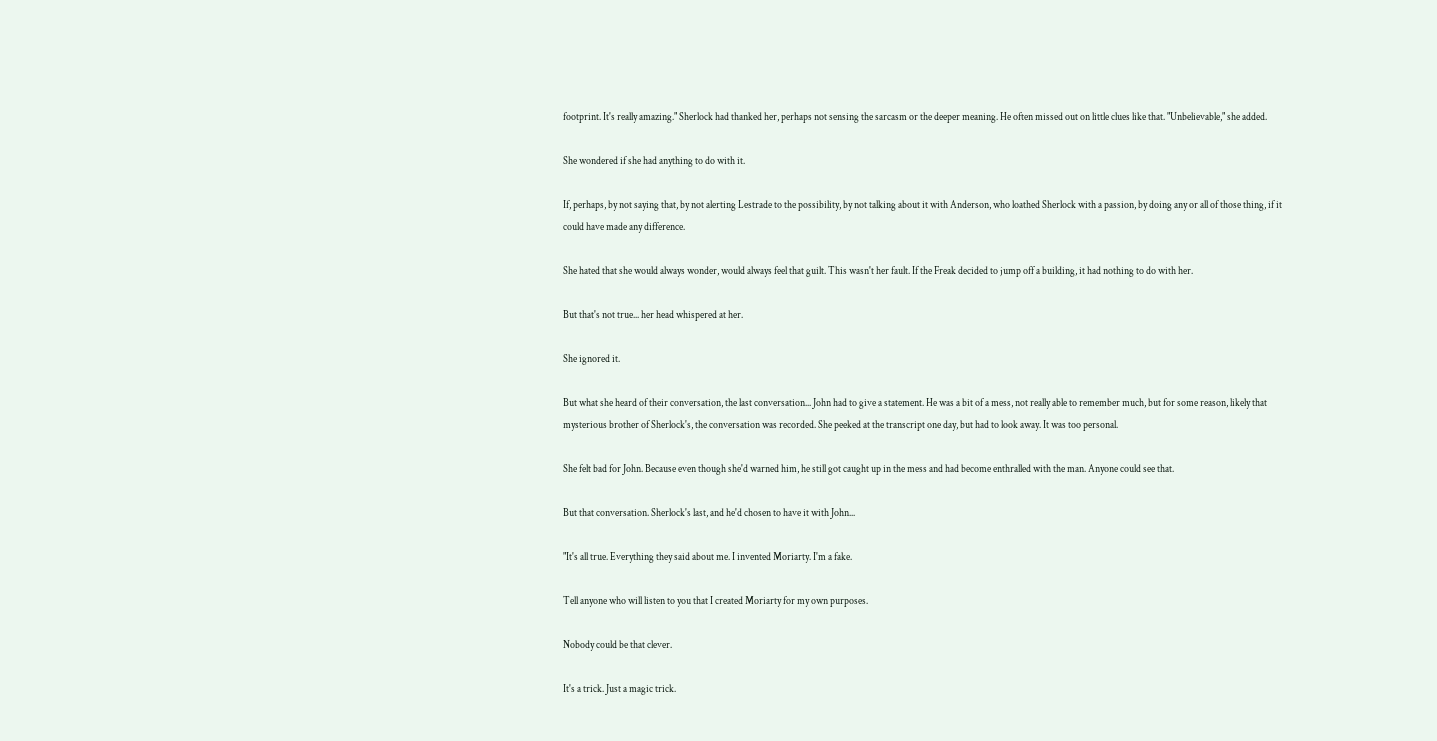footprint. It's really amazing." Sherlock had thanked her, perhaps not sensing the sarcasm or the deeper meaning. He often missed out on little clues like that. "Unbelievable," she added.

She wondered if she had anything to do with it.

If, perhaps, by not saying that, by not alerting Lestrade to the possibility, by not talking about it with Anderson, who loathed Sherlock with a passion, by doing any or all of those thing, if it could have made any difference.

She hated that she would always wonder, would always feel that guilt. This wasn't her fault. If the Freak decided to jump off a building, it had nothing to do with her.

But that's not true... her head whispered at her.

She ignored it.

But what she heard of their conversation, the last conversation... John had to give a statement. He was a bit of a mess, not really able to remember much, but for some reason, likely that mysterious brother of Sherlock's, the conversation was recorded. She peeked at the transcript one day, but had to look away. It was too personal.

She felt bad for John. Because even though she'd warned him, he still got caught up in the mess and had become enthralled with the man. Anyone could see that.

But that conversation. Sherlock's last, and he'd chosen to have it with John...

"It's all true. Everything they said about me. I invented Moriarty. I'm a fake.

Tell anyone who will listen to you that I created Moriarty for my own purposes.

Nobody could be that clever.

It's a trick. Just a magic trick.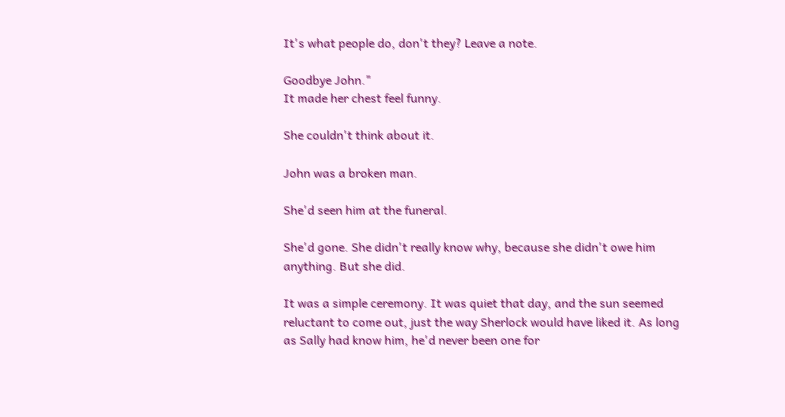It's what people do, don't they? Leave a note.

Goodbye John."
It made her chest feel funny.

She couldn't think about it.

John was a broken man.

She'd seen him at the funeral.

She'd gone. She didn't really know why, because she didn't owe him anything. But she did.

It was a simple ceremony. It was quiet that day, and the sun seemed reluctant to come out, just the way Sherlock would have liked it. As long as Sally had know him, he'd never been one for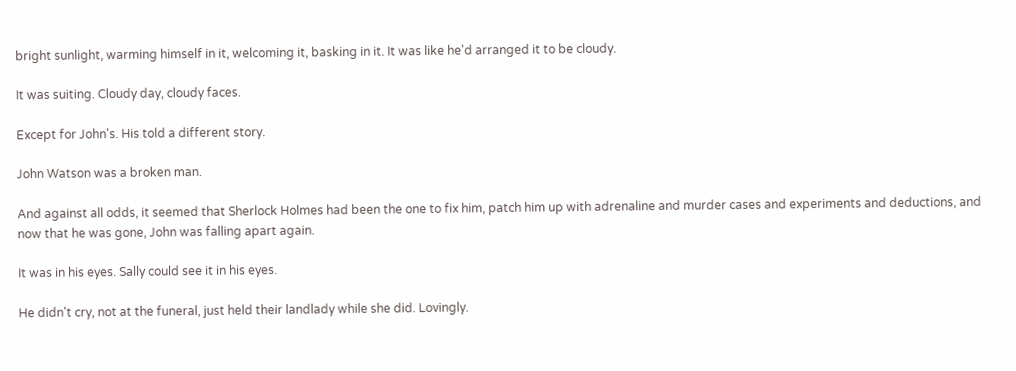bright sunlight, warming himself in it, welcoming it, basking in it. It was like he'd arranged it to be cloudy.

It was suiting. Cloudy day, cloudy faces.

Except for John's. His told a different story.

John Watson was a broken man.

And against all odds, it seemed that Sherlock Holmes had been the one to fix him, patch him up with adrenaline and murder cases and experiments and deductions, and now that he was gone, John was falling apart again.

It was in his eyes. Sally could see it in his eyes.

He didn't cry, not at the funeral, just held their landlady while she did. Lovingly.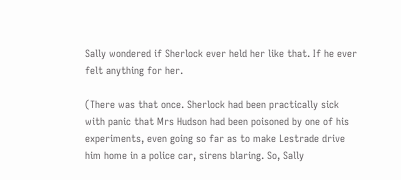Sally wondered if Sherlock ever held her like that. If he ever felt anything for her.

(There was that once. Sherlock had been practically sick with panic that Mrs Hudson had been poisoned by one of his experiments, even going so far as to make Lestrade drive him home in a police car, sirens blaring. So, Sally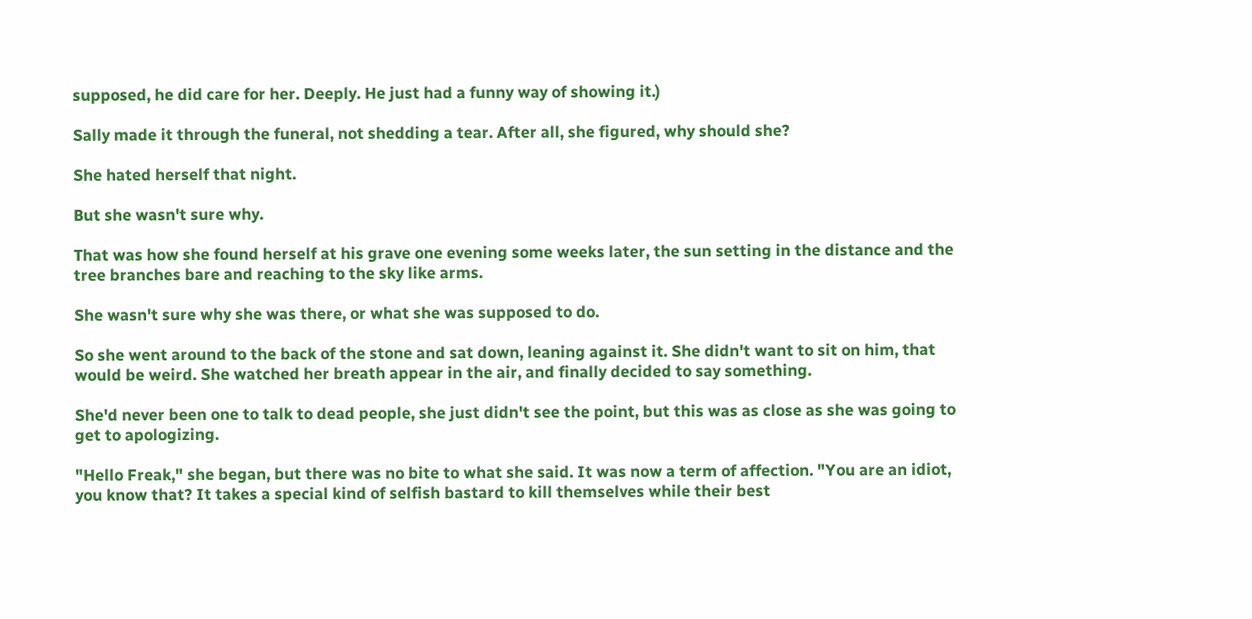supposed, he did care for her. Deeply. He just had a funny way of showing it.)

Sally made it through the funeral, not shedding a tear. After all, she figured, why should she?

She hated herself that night.

But she wasn't sure why.

That was how she found herself at his grave one evening some weeks later, the sun setting in the distance and the tree branches bare and reaching to the sky like arms.

She wasn't sure why she was there, or what she was supposed to do.

So she went around to the back of the stone and sat down, leaning against it. She didn't want to sit on him, that would be weird. She watched her breath appear in the air, and finally decided to say something.

She'd never been one to talk to dead people, she just didn't see the point, but this was as close as she was going to get to apologizing.

"Hello Freak," she began, but there was no bite to what she said. It was now a term of affection. "You are an idiot, you know that? It takes a special kind of selfish bastard to kill themselves while their best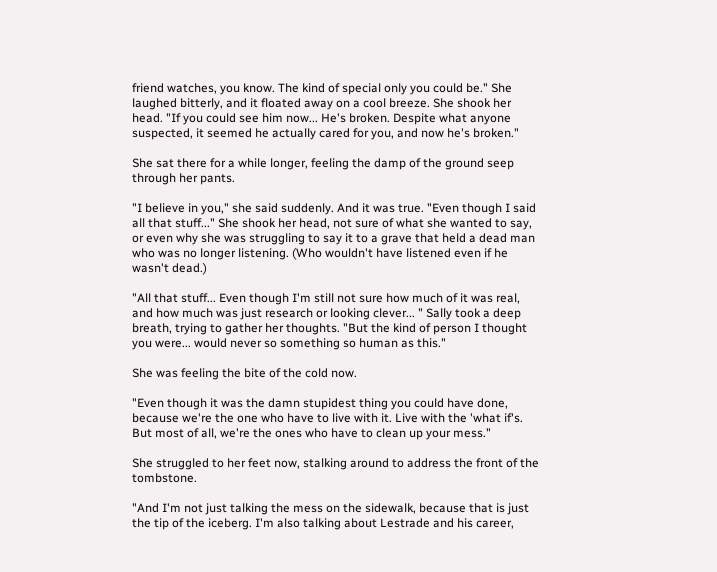friend watches, you know. The kind of special only you could be." She laughed bitterly, and it floated away on a cool breeze. She shook her head. "If you could see him now... He's broken. Despite what anyone suspected, it seemed he actually cared for you, and now he's broken."

She sat there for a while longer, feeling the damp of the ground seep through her pants.

"I believe in you," she said suddenly. And it was true. "Even though I said all that stuff..." She shook her head, not sure of what she wanted to say, or even why she was struggling to say it to a grave that held a dead man who was no longer listening. (Who wouldn't have listened even if he wasn't dead.)

"All that stuff... Even though I'm still not sure how much of it was real, and how much was just research or looking clever... " Sally took a deep breath, trying to gather her thoughts. "But the kind of person I thought you were... would never so something so human as this."

She was feeling the bite of the cold now.

"Even though it was the damn stupidest thing you could have done, because we're the one who have to live with it. Live with the 'what if's. But most of all, we're the ones who have to clean up your mess."

She struggled to her feet now, stalking around to address the front of the tombstone.

"And I'm not just talking the mess on the sidewalk, because that is just the tip of the iceberg. I'm also talking about Lestrade and his career,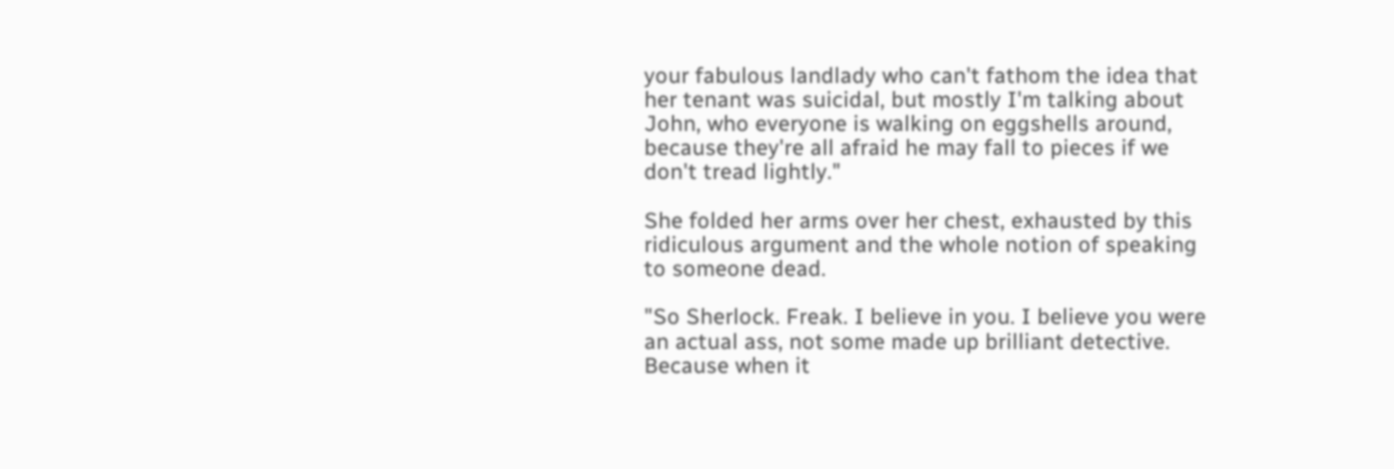your fabulous landlady who can't fathom the idea that her tenant was suicidal, but mostly I'm talking about John, who everyone is walking on eggshells around, because they're all afraid he may fall to pieces if we don't tread lightly."

She folded her arms over her chest, exhausted by this ridiculous argument and the whole notion of speaking to someone dead.

"So Sherlock. Freak. I believe in you. I believe you were an actual ass, not some made up brilliant detective. Because when it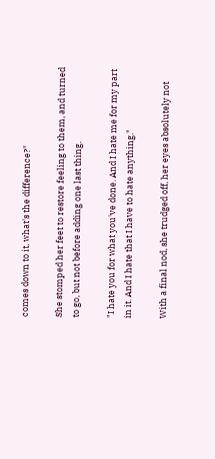comes down to it, what's the difference?"

She stomped her feet to restore feeling to them, and turned to go, but not before adding one last thing.

"I hate you for what you've done. And I hate me for my part in it. And I hate that I have to hate anything."

With a final nod, she trudged off, her eyes absolutely not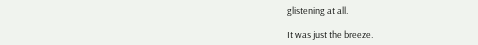glistening at all.

It was just the breeze.